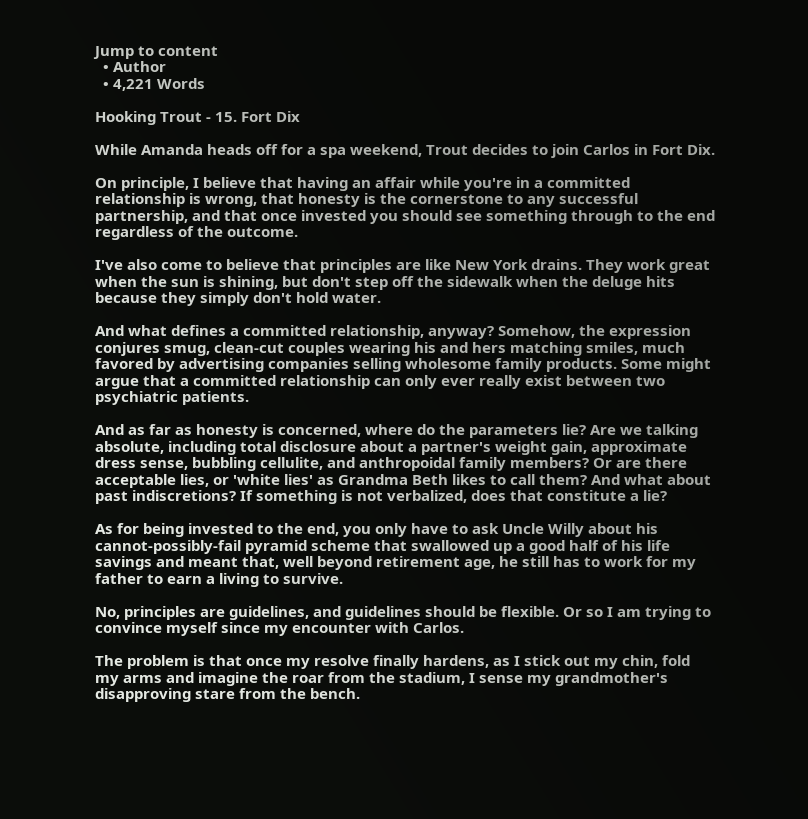Jump to content
  • Author
  • 4,221 Words

Hooking Trout - 15. Fort Dix

While Amanda heads off for a spa weekend, Trout decides to join Carlos in Fort Dix.

On principle, I believe that having an affair while you're in a committed relationship is wrong, that honesty is the cornerstone to any successful partnership, and that once invested you should see something through to the end regardless of the outcome.

I've also come to believe that principles are like New York drains. They work great when the sun is shining, but don't step off the sidewalk when the deluge hits because they simply don't hold water.

And what defines a committed relationship, anyway? Somehow, the expression conjures smug, clean-cut couples wearing his and hers matching smiles, much favored by advertising companies selling wholesome family products. Some might argue that a committed relationship can only ever really exist between two psychiatric patients.

And as far as honesty is concerned, where do the parameters lie? Are we talking absolute, including total disclosure about a partner's weight gain, approximate dress sense, bubbling cellulite, and anthropoidal family members? Or are there acceptable lies, or 'white lies' as Grandma Beth likes to call them? And what about past indiscretions? If something is not verbalized, does that constitute a lie?

As for being invested to the end, you only have to ask Uncle Willy about his cannot-possibly-fail pyramid scheme that swallowed up a good half of his life savings and meant that, well beyond retirement age, he still has to work for my father to earn a living to survive.

No, principles are guidelines, and guidelines should be flexible. Or so I am trying to convince myself since my encounter with Carlos.

The problem is that once my resolve finally hardens, as I stick out my chin, fold my arms and imagine the roar from the stadium, I sense my grandmother's disapproving stare from the bench.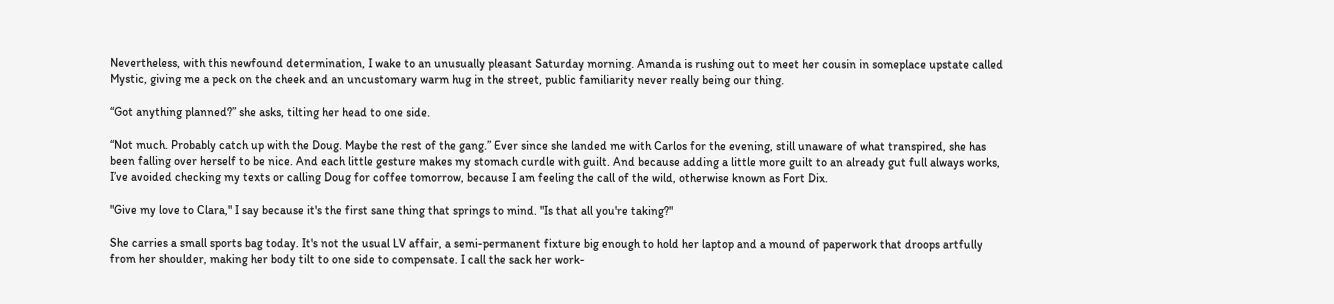Nevertheless, with this newfound determination, I wake to an unusually pleasant Saturday morning. Amanda is rushing out to meet her cousin in someplace upstate called Mystic, giving me a peck on the cheek and an uncustomary warm hug in the street, public familiarity never really being our thing.

“Got anything planned?” she asks, tilting her head to one side.

“Not much. Probably catch up with the Doug. Maybe the rest of the gang.” Ever since she landed me with Carlos for the evening, still unaware of what transpired, she has been falling over herself to be nice. And each little gesture makes my stomach curdle with guilt. And because adding a little more guilt to an already gut full always works, I’ve avoided checking my texts or calling Doug for coffee tomorrow, because I am feeling the call of the wild, otherwise known as Fort Dix.

"Give my love to Clara," I say because it's the first sane thing that springs to mind. "Is that all you're taking?"

She carries a small sports bag today. It's not the usual LV affair, a semi-permanent fixture big enough to hold her laptop and a mound of paperwork that droops artfully from her shoulder, making her body tilt to one side to compensate. I call the sack her work-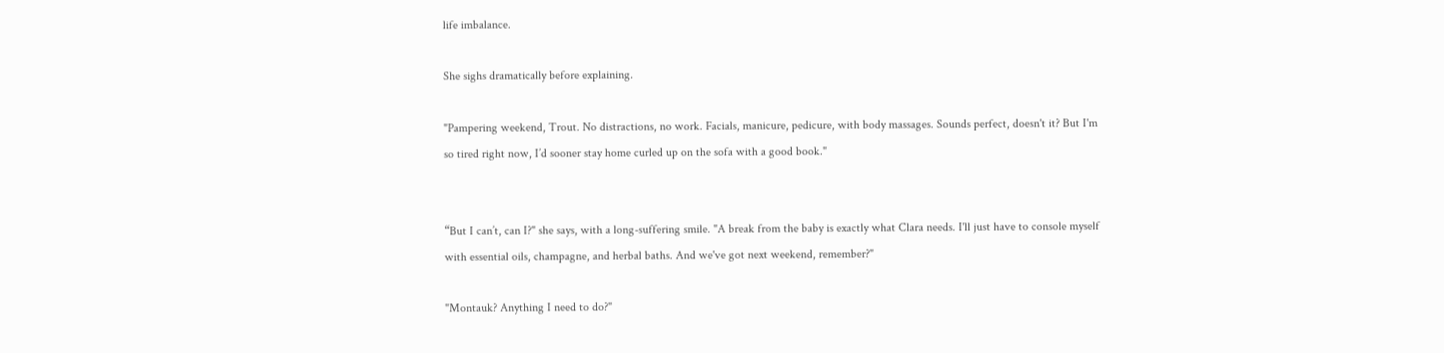life imbalance.

She sighs dramatically before explaining.

"Pampering weekend, Trout. No distractions, no work. Facials, manicure, pedicure, with body massages. Sounds perfect, doesn't it? But I'm so tired right now, I’d sooner stay home curled up on the sofa with a good book."


“But I can’t, can I?" she says, with a long-suffering smile. "A break from the baby is exactly what Clara needs. I'll just have to console myself with essential oils, champagne, and herbal baths. And we've got next weekend, remember?"

"Montauk? Anything I need to do?"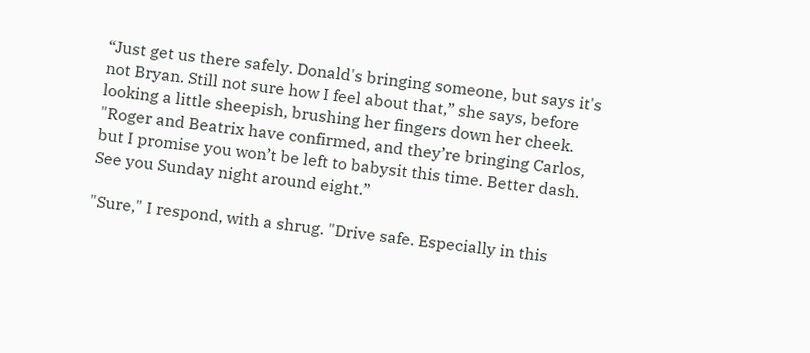“Just get us there safely. Donald's bringing someone, but says it's not Bryan. Still not sure how I feel about that,” she says, before looking a little sheepish, brushing her fingers down her cheek. "Roger and Beatrix have confirmed, and they’re bringing Carlos, but I promise you won’t be left to babysit this time. Better dash. See you Sunday night around eight.”

"Sure," I respond, with a shrug. "Drive safe. Especially in this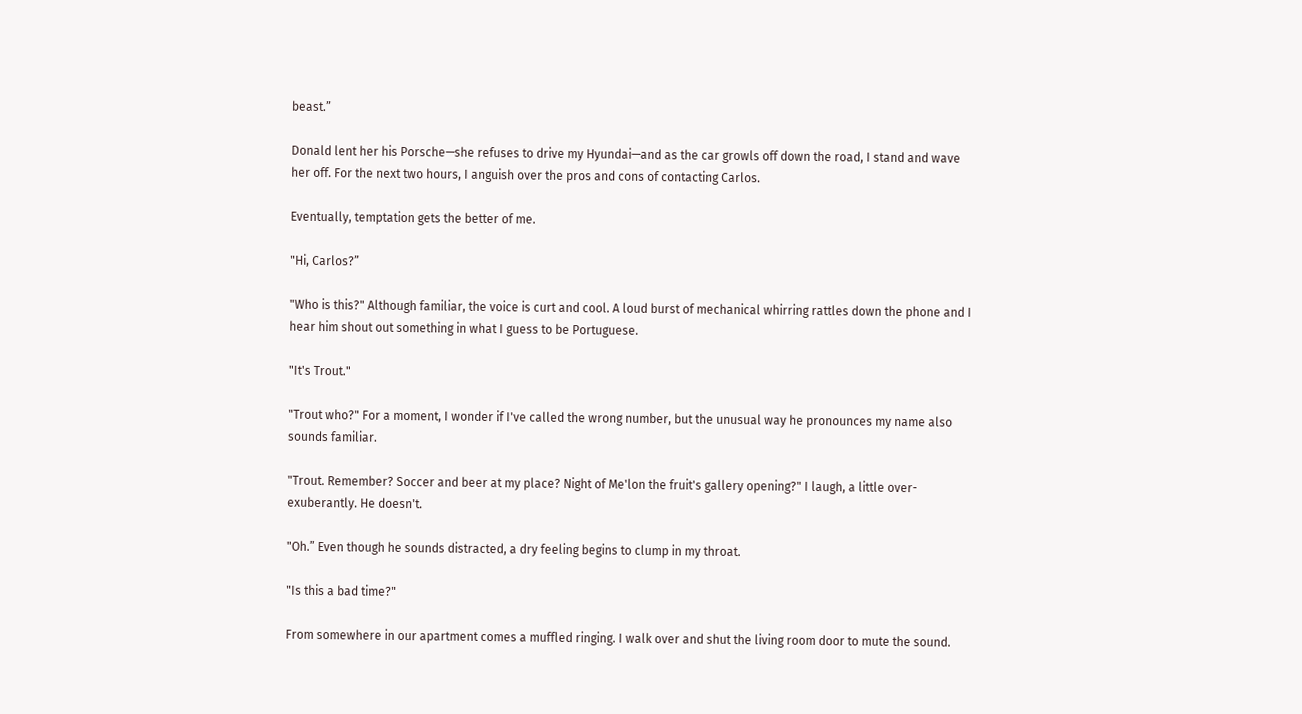beast.”

Donald lent her his Porsche—she refuses to drive my Hyundai—and as the car growls off down the road, I stand and wave her off. For the next two hours, I anguish over the pros and cons of contacting Carlos.

Eventually, temptation gets the better of me.

"Hi, Carlos?”

"Who is this?" Although familiar, the voice is curt and cool. A loud burst of mechanical whirring rattles down the phone and I hear him shout out something in what I guess to be Portuguese.

"It's Trout."

"Trout who?" For a moment, I wonder if I've called the wrong number, but the unusual way he pronounces my name also sounds familiar.

"Trout. Remember? Soccer and beer at my place? Night of Me'lon the fruit's gallery opening?" I laugh, a little over-exuberantly. He doesn't.

"Oh.” Even though he sounds distracted, a dry feeling begins to clump in my throat.

"Is this a bad time?"

From somewhere in our apartment comes a muffled ringing. I walk over and shut the living room door to mute the sound.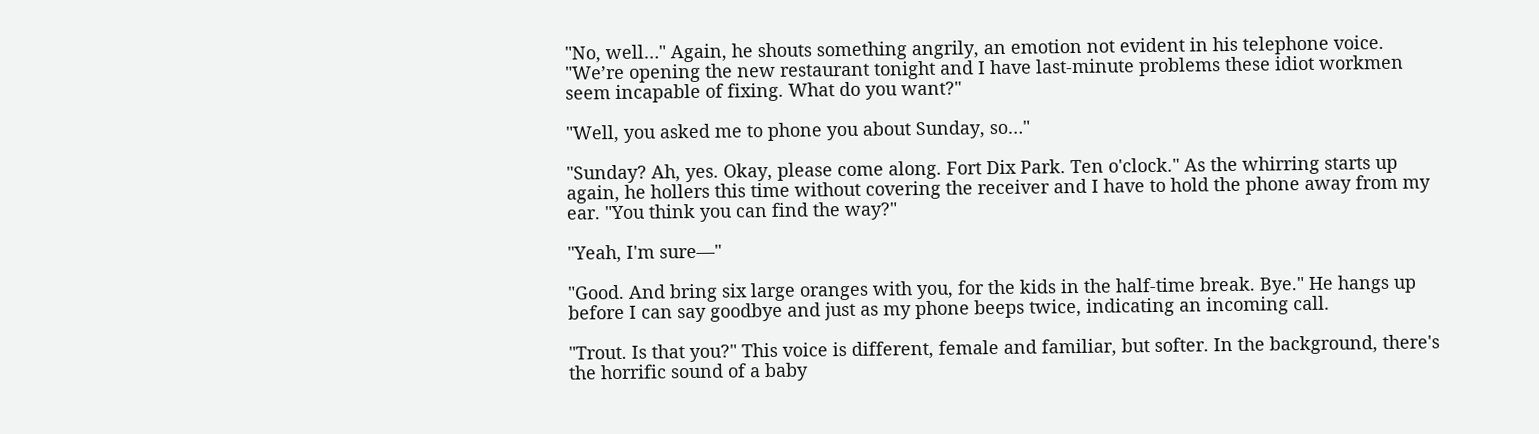"No, well…" Again, he shouts something angrily, an emotion not evident in his telephone voice. "We’re opening the new restaurant tonight and I have last-minute problems these idiot workmen seem incapable of fixing. What do you want?"

"Well, you asked me to phone you about Sunday, so…"

"Sunday? Ah, yes. Okay, please come along. Fort Dix Park. Ten o'clock." As the whirring starts up again, he hollers this time without covering the receiver and I have to hold the phone away from my ear. "You think you can find the way?"

"Yeah, I'm sure—"

"Good. And bring six large oranges with you, for the kids in the half-time break. Bye." He hangs up before I can say goodbye and just as my phone beeps twice, indicating an incoming call.

"Trout. Is that you?" This voice is different, female and familiar, but softer. In the background, there's the horrific sound of a baby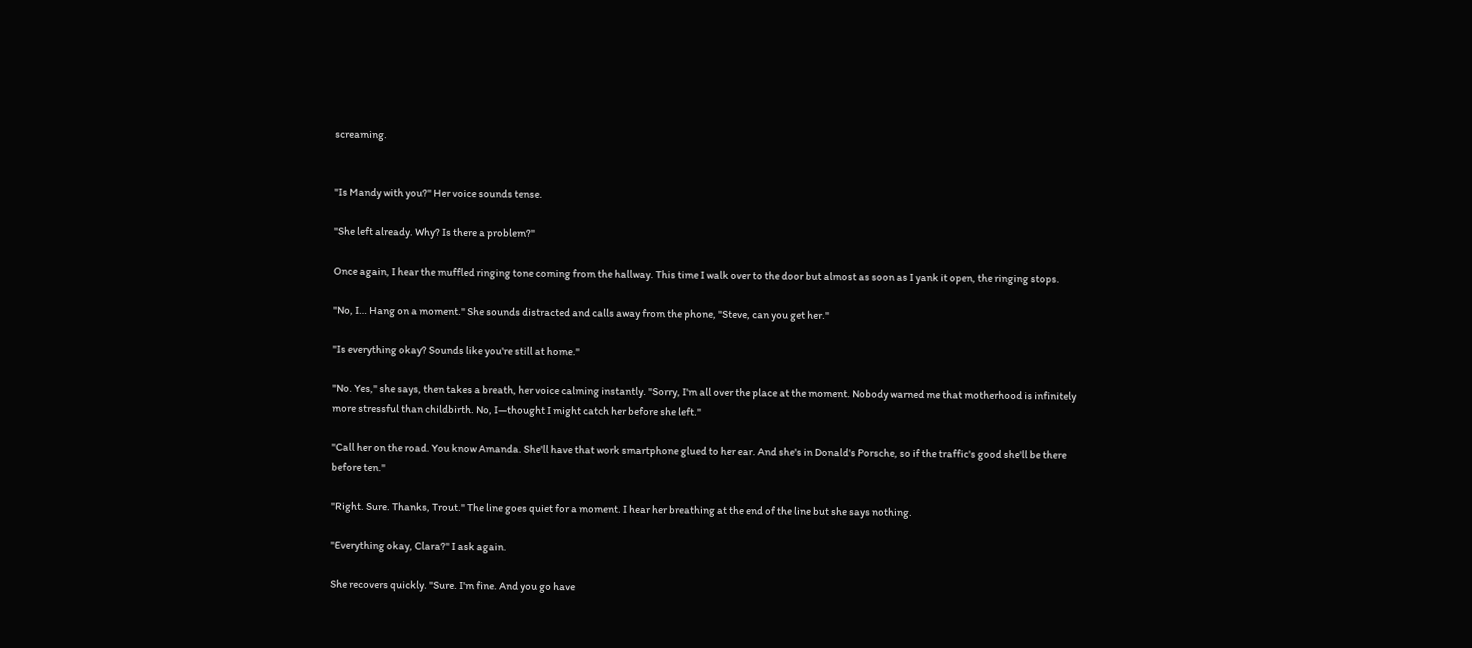screaming.


"Is Mandy with you?" Her voice sounds tense.

"She left already. Why? Is there a problem?"

Once again, I hear the muffled ringing tone coming from the hallway. This time I walk over to the door but almost as soon as I yank it open, the ringing stops.

"No, I… Hang on a moment." She sounds distracted and calls away from the phone, "Steve, can you get her."

"Is everything okay? Sounds like you're still at home."

"No. Yes," she says, then takes a breath, her voice calming instantly. "Sorry, I'm all over the place at the moment. Nobody warned me that motherhood is infinitely more stressful than childbirth. No, I—thought I might catch her before she left."

"Call her on the road. You know Amanda. She'll have that work smartphone glued to her ear. And she's in Donald's Porsche, so if the traffic's good she'll be there before ten."

"Right. Sure. Thanks, Trout." The line goes quiet for a moment. I hear her breathing at the end of the line but she says nothing.

"Everything okay, Clara?" I ask again.

She recovers quickly. "Sure. I'm fine. And you go have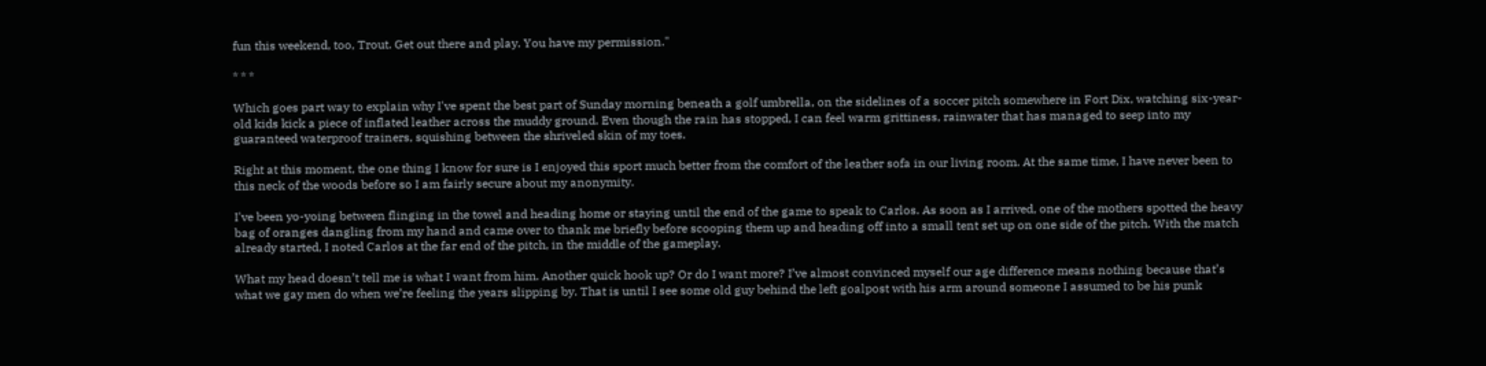fun this weekend, too, Trout. Get out there and play. You have my permission."

* * *

Which goes part way to explain why I've spent the best part of Sunday morning beneath a golf umbrella, on the sidelines of a soccer pitch somewhere in Fort Dix, watching six-year-old kids kick a piece of inflated leather across the muddy ground. Even though the rain has stopped, I can feel warm grittiness, rainwater that has managed to seep into my guaranteed waterproof trainers, squishing between the shriveled skin of my toes.

Right at this moment, the one thing I know for sure is I enjoyed this sport much better from the comfort of the leather sofa in our living room. At the same time, I have never been to this neck of the woods before so I am fairly secure about my anonymity.

I've been yo-yoing between flinging in the towel and heading home or staying until the end of the game to speak to Carlos. As soon as I arrived, one of the mothers spotted the heavy bag of oranges dangling from my hand and came over to thank me briefly before scooping them up and heading off into a small tent set up on one side of the pitch. With the match already started, I noted Carlos at the far end of the pitch, in the middle of the gameplay.

What my head doesn’t tell me is what I want from him. Another quick hook up? Or do I want more? I’ve almost convinced myself our age difference means nothing because that’s what we gay men do when we’re feeling the years slipping by. That is until I see some old guy behind the left goalpost with his arm around someone I assumed to be his punk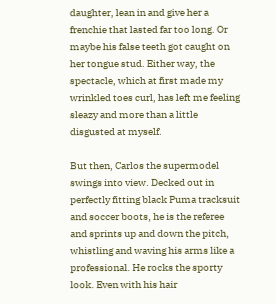daughter, lean in and give her a frenchie that lasted far too long. Or maybe his false teeth got caught on her tongue stud. Either way, the spectacle, which at first made my wrinkled toes curl, has left me feeling sleazy and more than a little disgusted at myself.

But then, Carlos the supermodel swings into view. Decked out in perfectly fitting black Puma tracksuit and soccer boots, he is the referee and sprints up and down the pitch, whistling and waving his arms like a professional. He rocks the sporty look. Even with his hair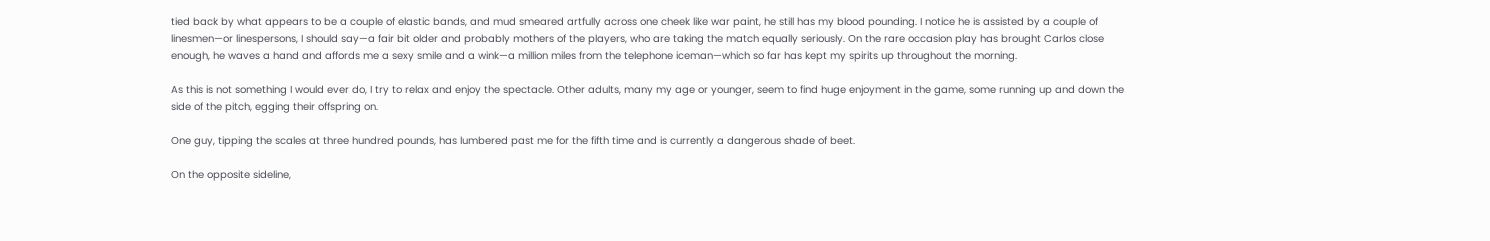tied back by what appears to be a couple of elastic bands, and mud smeared artfully across one cheek like war paint, he still has my blood pounding. I notice he is assisted by a couple of linesmen—or linespersons, I should say—a fair bit older and probably mothers of the players, who are taking the match equally seriously. On the rare occasion play has brought Carlos close enough, he waves a hand and affords me a sexy smile and a wink—a million miles from the telephone iceman—which so far has kept my spirits up throughout the morning.

As this is not something I would ever do, I try to relax and enjoy the spectacle. Other adults, many my age or younger, seem to find huge enjoyment in the game, some running up and down the side of the pitch, egging their offspring on.

One guy, tipping the scales at three hundred pounds, has lumbered past me for the fifth time and is currently a dangerous shade of beet.

On the opposite sideline,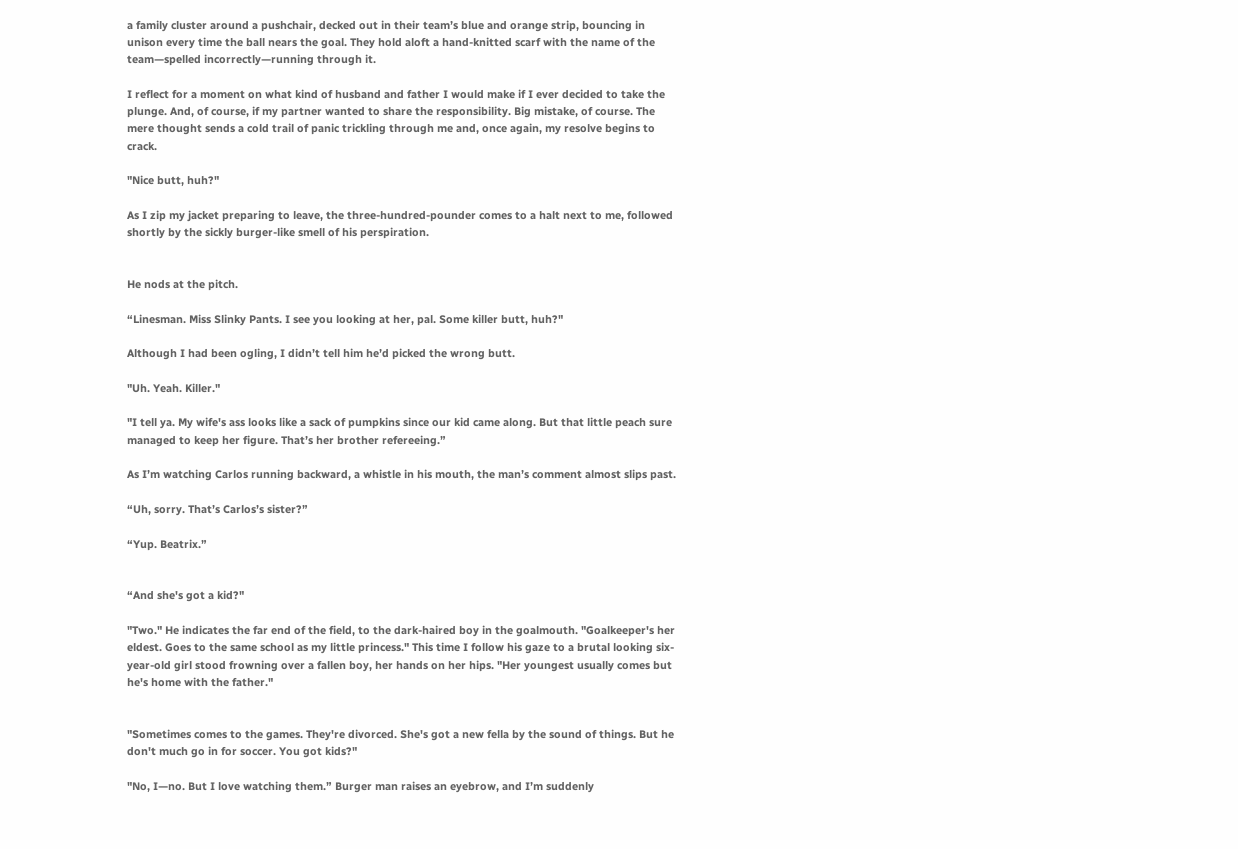a family cluster around a pushchair, decked out in their team’s blue and orange strip, bouncing in unison every time the ball nears the goal. They hold aloft a hand-knitted scarf with the name of the team—spelled incorrectly—running through it.

I reflect for a moment on what kind of husband and father I would make if I ever decided to take the plunge. And, of course, if my partner wanted to share the responsibility. Big mistake, of course. The mere thought sends a cold trail of panic trickling through me and, once again, my resolve begins to crack.

"Nice butt, huh?"

As I zip my jacket preparing to leave, the three-hundred-pounder comes to a halt next to me, followed shortly by the sickly burger-like smell of his perspiration.


He nods at the pitch.

“Linesman. Miss Slinky Pants. I see you looking at her, pal. Some killer butt, huh?"

Although I had been ogling, I didn’t tell him he’d picked the wrong butt.

"Uh. Yeah. Killer."

"I tell ya. My wife's ass looks like a sack of pumpkins since our kid came along. But that little peach sure managed to keep her figure. That’s her brother refereeing.”

As I’m watching Carlos running backward, a whistle in his mouth, the man’s comment almost slips past.

“Uh, sorry. That’s Carlos’s sister?”

“Yup. Beatrix.”


“And she's got a kid?"

"Two." He indicates the far end of the field, to the dark-haired boy in the goalmouth. "Goalkeeper's her eldest. Goes to the same school as my little princess." This time I follow his gaze to a brutal looking six-year-old girl stood frowning over a fallen boy, her hands on her hips. "Her youngest usually comes but he's home with the father."


"Sometimes comes to the games. They're divorced. She's got a new fella by the sound of things. But he don't much go in for soccer. You got kids?"

"No, I—no. But I love watching them.” Burger man raises an eyebrow, and I’m suddenly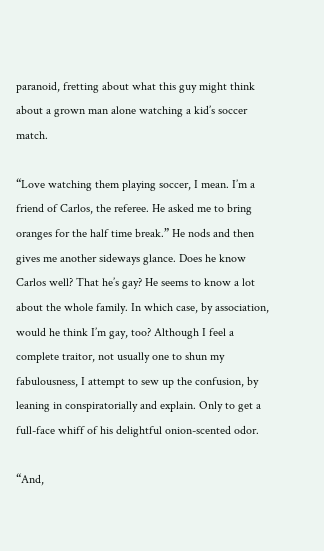paranoid, fretting about what this guy might think about a grown man alone watching a kid’s soccer match.

“Love watching them playing soccer, I mean. I’m a friend of Carlos, the referee. He asked me to bring oranges for the half time break.” He nods and then gives me another sideways glance. Does he know Carlos well? That he’s gay? He seems to know a lot about the whole family. In which case, by association, would he think I’m gay, too? Although I feel a complete traitor, not usually one to shun my fabulousness, I attempt to sew up the confusion, by leaning in conspiratorially and explain. Only to get a full-face whiff of his delightful onion-scented odor.

“And,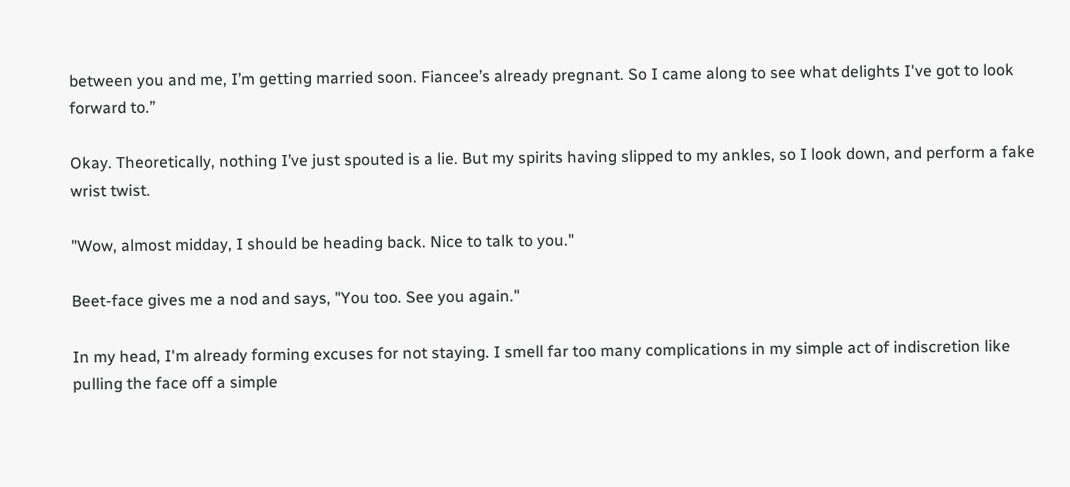between you and me, I’m getting married soon. Fiancee’s already pregnant. So I came along to see what delights I've got to look forward to.”

Okay. Theoretically, nothing I’ve just spouted is a lie. But my spirits having slipped to my ankles, so I look down, and perform a fake wrist twist.

"Wow, almost midday, I should be heading back. Nice to talk to you."

Beet-face gives me a nod and says, "You too. See you again."

In my head, I'm already forming excuses for not staying. I smell far too many complications in my simple act of indiscretion like pulling the face off a simple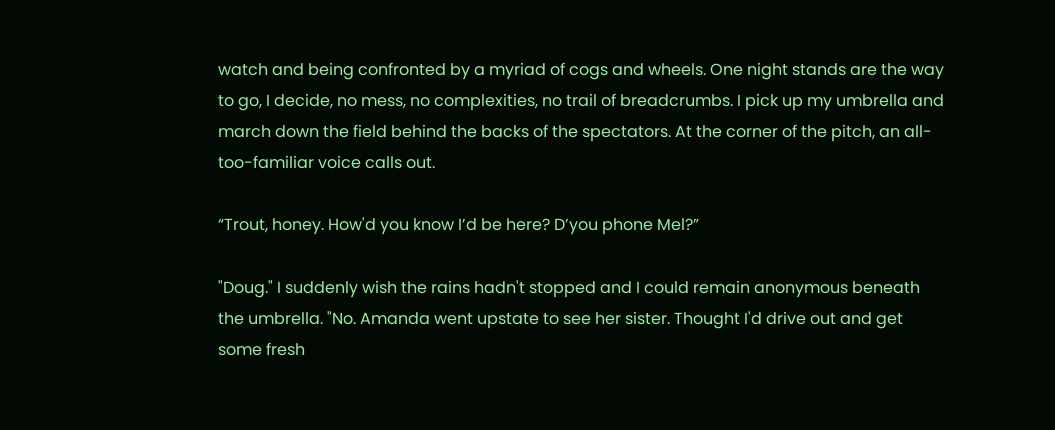watch and being confronted by a myriad of cogs and wheels. One night stands are the way to go, I decide, no mess, no complexities, no trail of breadcrumbs. I pick up my umbrella and march down the field behind the backs of the spectators. At the corner of the pitch, an all-too-familiar voice calls out.

“Trout, honey. How'd you know I’d be here? D’you phone Mel?”

"Doug." I suddenly wish the rains hadn't stopped and I could remain anonymous beneath the umbrella. "No. Amanda went upstate to see her sister. Thought I'd drive out and get some fresh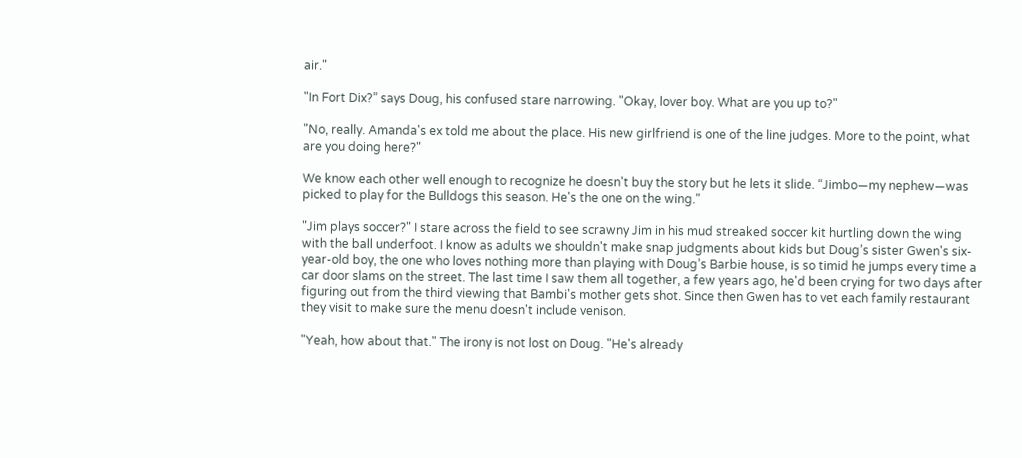air."

"In Fort Dix?” says Doug, his confused stare narrowing. "Okay, lover boy. What are you up to?"

"No, really. Amanda's ex told me about the place. His new girlfriend is one of the line judges. More to the point, what are you doing here?"

We know each other well enough to recognize he doesn't buy the story but he lets it slide. “Jimbo—my nephew—was picked to play for the Bulldogs this season. He's the one on the wing."

"Jim plays soccer?" I stare across the field to see scrawny Jim in his mud streaked soccer kit hurtling down the wing with the ball underfoot. I know as adults we shouldn't make snap judgments about kids but Doug’s sister Gwen's six-year-old boy, the one who loves nothing more than playing with Doug’s Barbie house, is so timid he jumps every time a car door slams on the street. The last time I saw them all together, a few years ago, he'd been crying for two days after figuring out from the third viewing that Bambi's mother gets shot. Since then Gwen has to vet each family restaurant they visit to make sure the menu doesn't include venison.

"Yeah, how about that." The irony is not lost on Doug. "He's already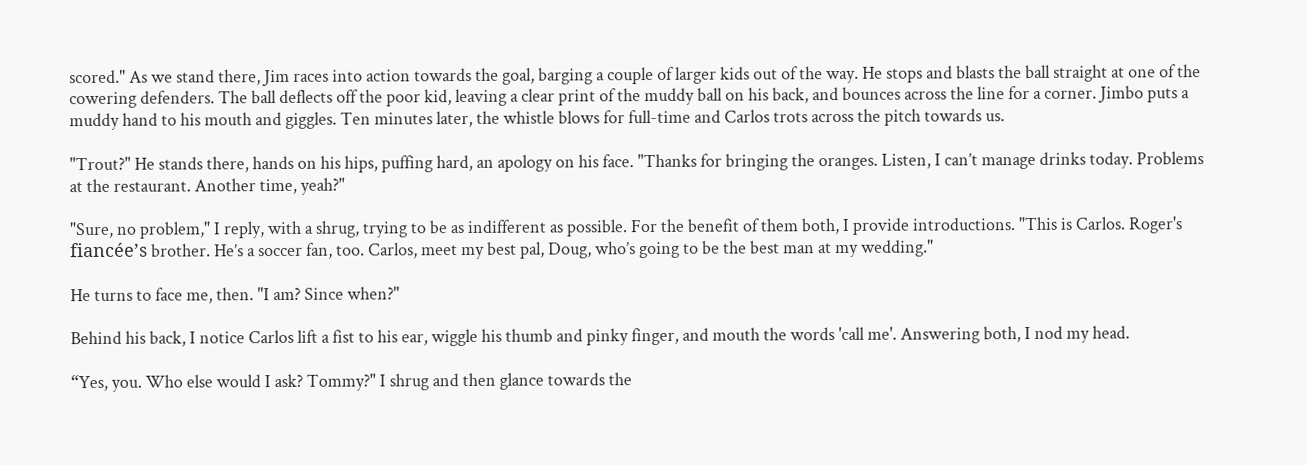scored." As we stand there, Jim races into action towards the goal, barging a couple of larger kids out of the way. He stops and blasts the ball straight at one of the cowering defenders. The ball deflects off the poor kid, leaving a clear print of the muddy ball on his back, and bounces across the line for a corner. Jimbo puts a muddy hand to his mouth and giggles. Ten minutes later, the whistle blows for full-time and Carlos trots across the pitch towards us.

"Trout?" He stands there, hands on his hips, puffing hard, an apology on his face. "Thanks for bringing the oranges. Listen, I can’t manage drinks today. Problems at the restaurant. Another time, yeah?"

"Sure, no problem," I reply, with a shrug, trying to be as indifferent as possible. For the benefit of them both, I provide introductions. "This is Carlos. Roger's fiancée’s brother. He’s a soccer fan, too. Carlos, meet my best pal, Doug, who’s going to be the best man at my wedding."

He turns to face me, then. "I am? Since when?"

Behind his back, I notice Carlos lift a fist to his ear, wiggle his thumb and pinky finger, and mouth the words 'call me'. Answering both, I nod my head.

“Yes, you. Who else would I ask? Tommy?" I shrug and then glance towards the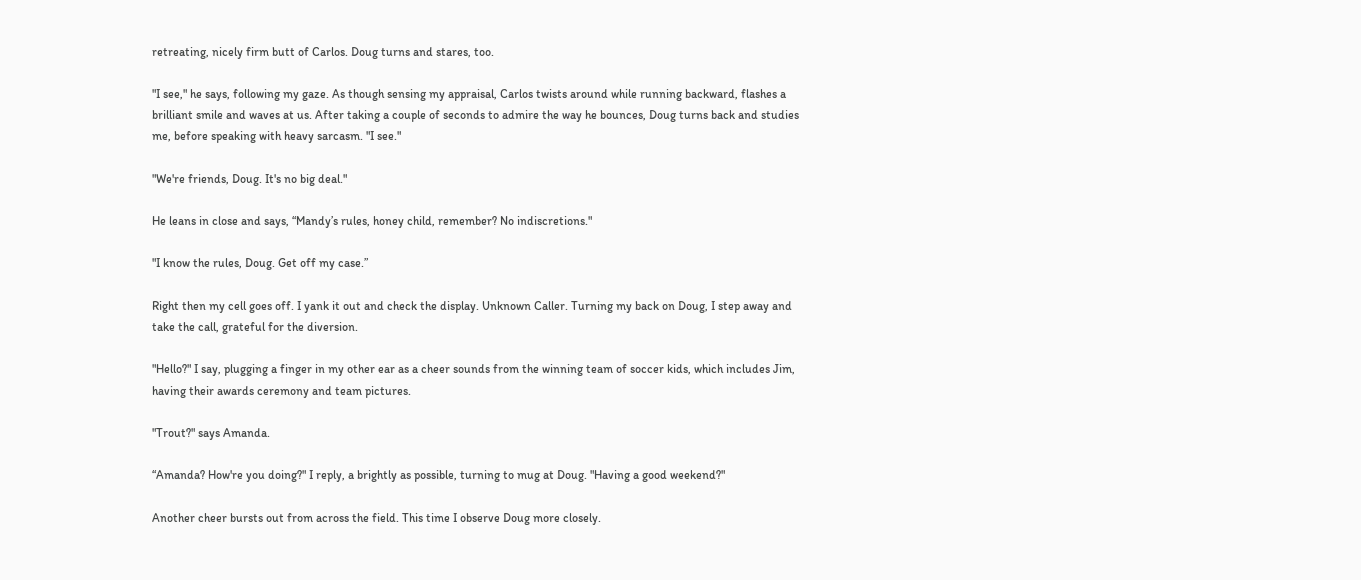retreating, nicely firm butt of Carlos. Doug turns and stares, too.

"I see," he says, following my gaze. As though sensing my appraisal, Carlos twists around while running backward, flashes a brilliant smile and waves at us. After taking a couple of seconds to admire the way he bounces, Doug turns back and studies me, before speaking with heavy sarcasm. "I see."

"We're friends, Doug. It's no big deal."

He leans in close and says, “Mandy’s rules, honey child, remember? No indiscretions."

"I know the rules, Doug. Get off my case.”

Right then my cell goes off. I yank it out and check the display. Unknown Caller. Turning my back on Doug, I step away and take the call, grateful for the diversion.

"Hello?" I say, plugging a finger in my other ear as a cheer sounds from the winning team of soccer kids, which includes Jim, having their awards ceremony and team pictures.

"Trout?" says Amanda.

“Amanda? How're you doing?" I reply, a brightly as possible, turning to mug at Doug. "Having a good weekend?"

Another cheer bursts out from across the field. This time I observe Doug more closely.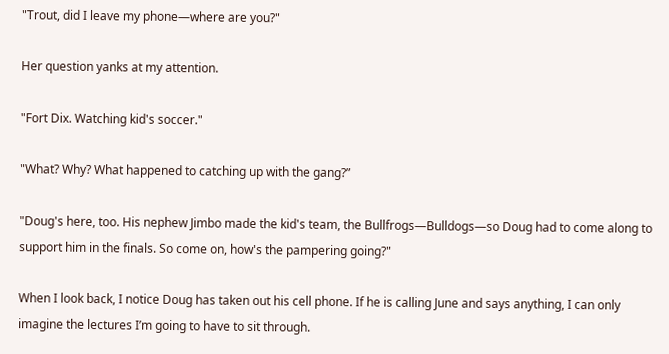"Trout, did I leave my phone—where are you?"

Her question yanks at my attention.

"Fort Dix. Watching kid's soccer."

"What? Why? What happened to catching up with the gang?”

"Doug's here, too. His nephew Jimbo made the kid's team, the Bullfrogs—Bulldogs—so Doug had to come along to support him in the finals. So come on, how's the pampering going?"

When I look back, I notice Doug has taken out his cell phone. If he is calling June and says anything, I can only imagine the lectures I’m going to have to sit through.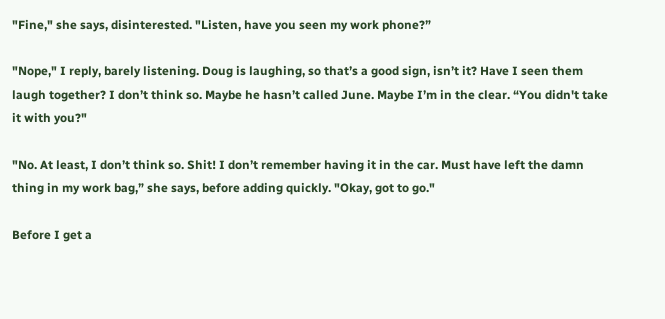"Fine," she says, disinterested. "Listen, have you seen my work phone?”

"Nope," I reply, barely listening. Doug is laughing, so that’s a good sign, isn’t it? Have I seen them laugh together? I don’t think so. Maybe he hasn’t called June. Maybe I’m in the clear. “You didn't take it with you?"

"No. At least, I don’t think so. Shit! I don’t remember having it in the car. Must have left the damn thing in my work bag,” she says, before adding quickly. "Okay, got to go."

Before I get a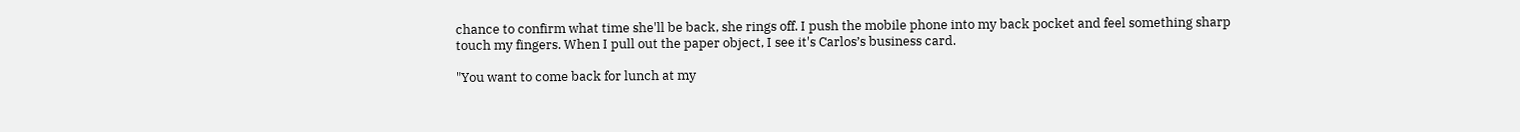chance to confirm what time she'll be back, she rings off. I push the mobile phone into my back pocket and feel something sharp touch my fingers. When I pull out the paper object, I see it's Carlos’s business card.

"You want to come back for lunch at my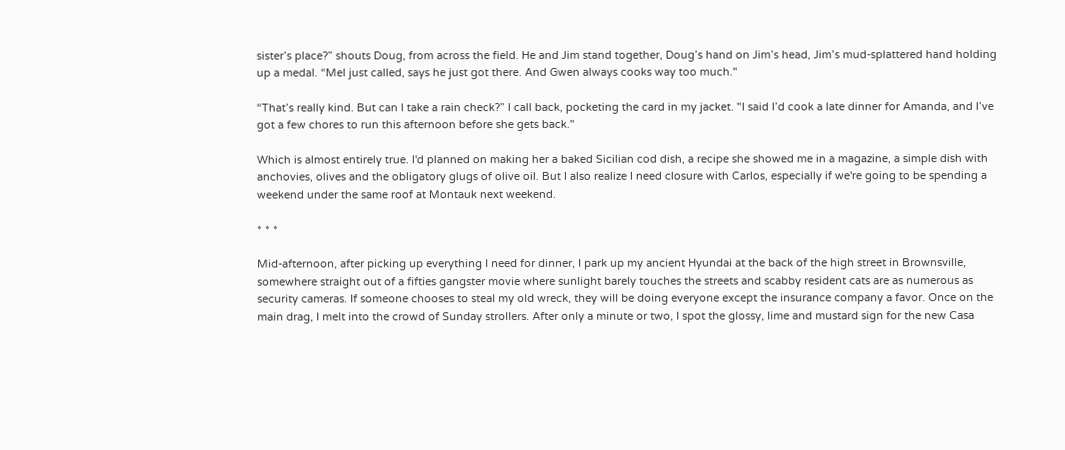sister’s place?” shouts Doug, from across the field. He and Jim stand together, Doug’s hand on Jim’s head, Jim’s mud-splattered hand holding up a medal. “Mel just called, says he just got there. And Gwen always cooks way too much."

“That’s really kind. But can I take a rain check?” I call back, pocketing the card in my jacket. "I said I’d cook a late dinner for Amanda, and I’ve got a few chores to run this afternoon before she gets back."

Which is almost entirely true. I'd planned on making her a baked Sicilian cod dish, a recipe she showed me in a magazine, a simple dish with anchovies, olives and the obligatory glugs of olive oil. But I also realize I need closure with Carlos, especially if we're going to be spending a weekend under the same roof at Montauk next weekend.

* * *

Mid-afternoon, after picking up everything I need for dinner, I park up my ancient Hyundai at the back of the high street in Brownsville, somewhere straight out of a fifties gangster movie where sunlight barely touches the streets and scabby resident cats are as numerous as security cameras. If someone chooses to steal my old wreck, they will be doing everyone except the insurance company a favor. Once on the main drag, I melt into the crowd of Sunday strollers. After only a minute or two, I spot the glossy, lime and mustard sign for the new Casa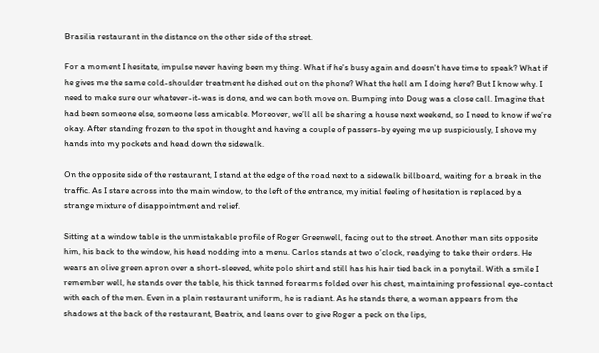Brasilia restaurant in the distance on the other side of the street.

For a moment I hesitate, impulse never having been my thing. What if he's busy again and doesn't have time to speak? What if he gives me the same cold-shoulder treatment he dished out on the phone? What the hell am I doing here? But I know why. I need to make sure our whatever-it-was is done, and we can both move on. Bumping into Doug was a close call. Imagine that had been someone else, someone less amicable. Moreover, we’ll all be sharing a house next weekend, so I need to know if we’re okay. After standing frozen to the spot in thought and having a couple of passers-by eyeing me up suspiciously, I shove my hands into my pockets and head down the sidewalk.

On the opposite side of the restaurant, I stand at the edge of the road next to a sidewalk billboard, waiting for a break in the traffic. As I stare across into the main window, to the left of the entrance, my initial feeling of hesitation is replaced by a strange mixture of disappointment and relief.

Sitting at a window table is the unmistakable profile of Roger Greenwell, facing out to the street. Another man sits opposite him, his back to the window, his head nodding into a menu. Carlos stands at two o’clock, readying to take their orders. He wears an olive green apron over a short-sleeved, white polo shirt and still has his hair tied back in a ponytail. With a smile I remember well, he stands over the table, his thick tanned forearms folded over his chest, maintaining professional eye-contact with each of the men. Even in a plain restaurant uniform, he is radiant. As he stands there, a woman appears from the shadows at the back of the restaurant, Beatrix, and leans over to give Roger a peck on the lips,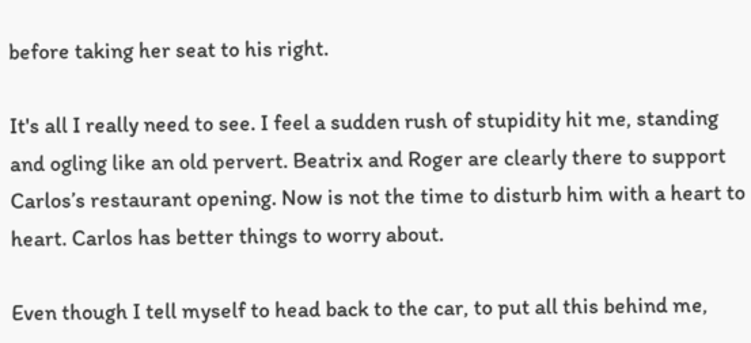before taking her seat to his right.

It's all I really need to see. I feel a sudden rush of stupidity hit me, standing and ogling like an old pervert. Beatrix and Roger are clearly there to support Carlos’s restaurant opening. Now is not the time to disturb him with a heart to heart. Carlos has better things to worry about.

Even though I tell myself to head back to the car, to put all this behind me,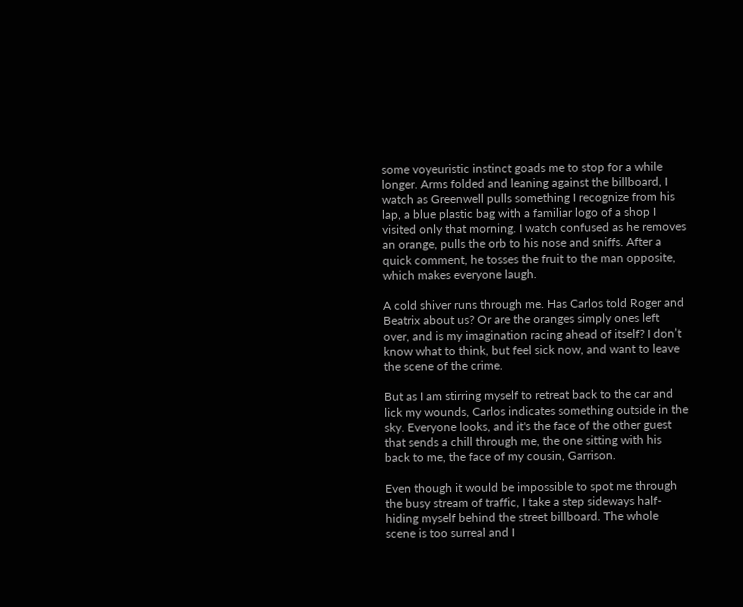some voyeuristic instinct goads me to stop for a while longer. Arms folded and leaning against the billboard, I watch as Greenwell pulls something I recognize from his lap, a blue plastic bag with a familiar logo of a shop I visited only that morning. I watch confused as he removes an orange, pulls the orb to his nose and sniffs. After a quick comment, he tosses the fruit to the man opposite, which makes everyone laugh.

A cold shiver runs through me. Has Carlos told Roger and Beatrix about us? Or are the oranges simply ones left over, and is my imagination racing ahead of itself? I don’t know what to think, but feel sick now, and want to leave the scene of the crime.

But as I am stirring myself to retreat back to the car and lick my wounds, Carlos indicates something outside in the sky. Everyone looks, and it's the face of the other guest that sends a chill through me, the one sitting with his back to me, the face of my cousin, Garrison.

Even though it would be impossible to spot me through the busy stream of traffic, I take a step sideways half-hiding myself behind the street billboard. The whole scene is too surreal and I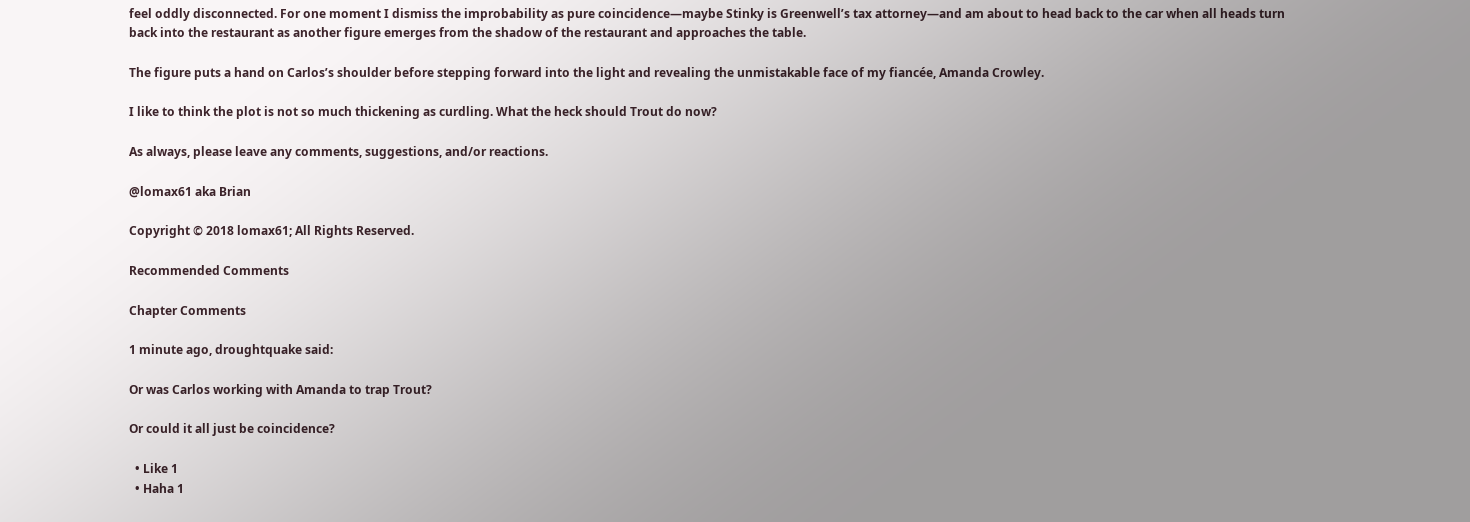feel oddly disconnected. For one moment I dismiss the improbability as pure coincidence—maybe Stinky is Greenwell’s tax attorney—and am about to head back to the car when all heads turn back into the restaurant as another figure emerges from the shadow of the restaurant and approaches the table.

The figure puts a hand on Carlos’s shoulder before stepping forward into the light and revealing the unmistakable face of my fiancée, Amanda Crowley.

I like to think the plot is not so much thickening as curdling. What the heck should Trout do now?

As always, please leave any comments, suggestions, and/or reactions.

@lomax61 aka Brian

Copyright © 2018 lomax61; All Rights Reserved.

Recommended Comments

Chapter Comments

1 minute ago, droughtquake said:

Or was Carlos working with Amanda to trap Trout?

Or could it all just be coincidence?

  • Like 1
  • Haha 1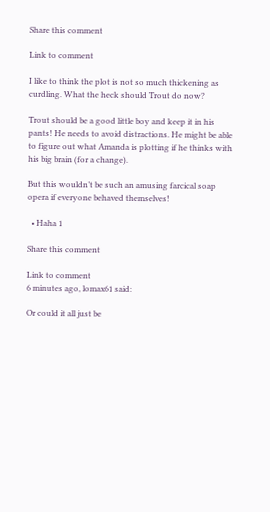Share this comment

Link to comment

I like to think the plot is not so much thickening as curdling. What the heck should Trout do now?

Trout should be a good little boy and keep it in his pants! He needs to avoid distractions. He might be able to figure out what Amanda is plotting if he thinks with his big brain (for a change).

But this wouldn’t be such an amusing farcical soap opera if everyone behaved themselves!

  • Haha 1

Share this comment

Link to comment
6 minutes ago, lomax61 said:

Or could it all just be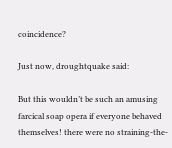coincidence?

Just now, droughtquake said:

But this wouldn’t be such an amusing farcical soap opera if everyone behaved themselves! there were no straining-the-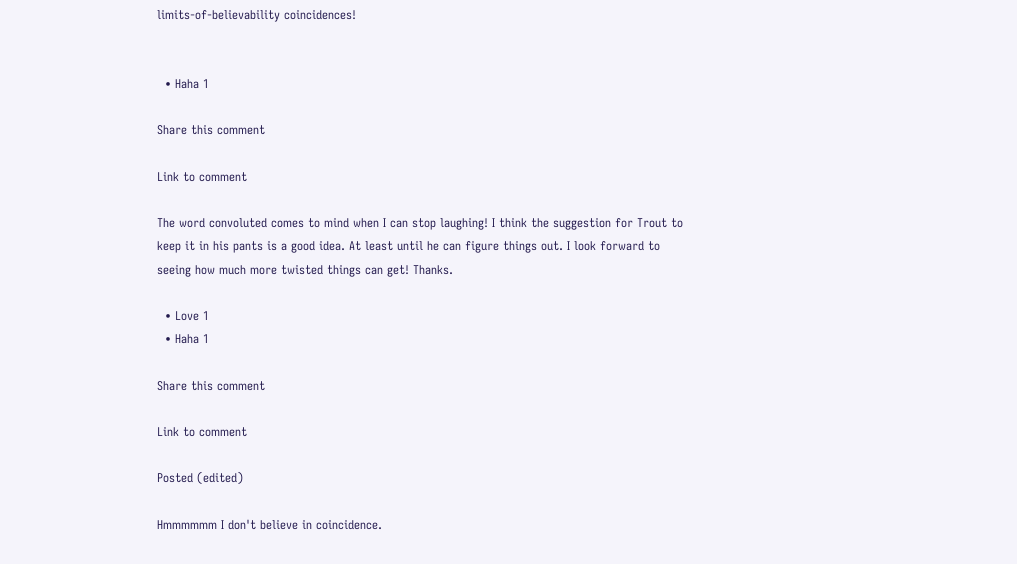limits-of-believability coincidences!


  • Haha 1

Share this comment

Link to comment

The word convoluted comes to mind when I can stop laughing! I think the suggestion for Trout to keep it in his pants is a good idea. At least until he can figure things out. I look forward to seeing how much more twisted things can get! Thanks.

  • Love 1
  • Haha 1

Share this comment

Link to comment

Posted (edited)

Hmmmmmm I don't believe in coincidence.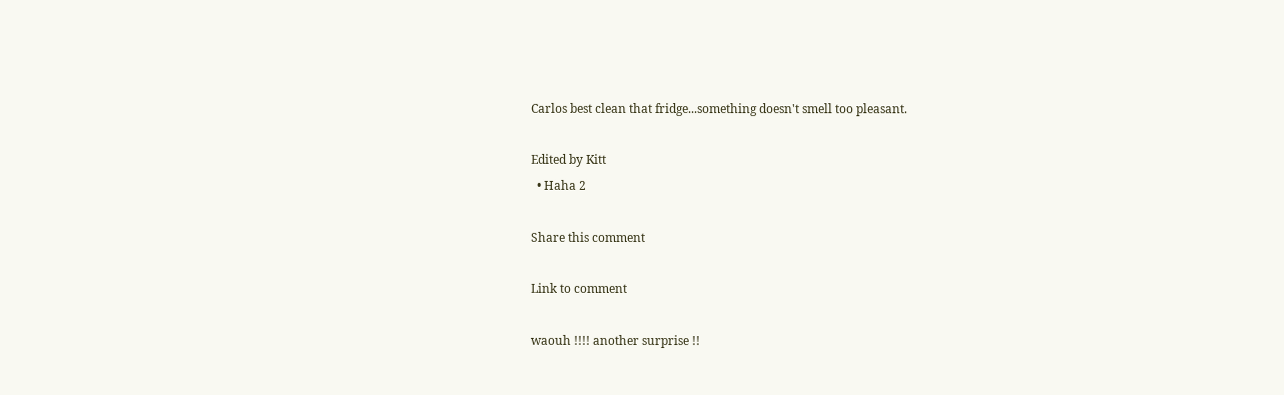Carlos best clean that fridge...something doesn't smell too pleasant.

Edited by Kitt
  • Haha 2

Share this comment

Link to comment

waouh !!!! another surprise !!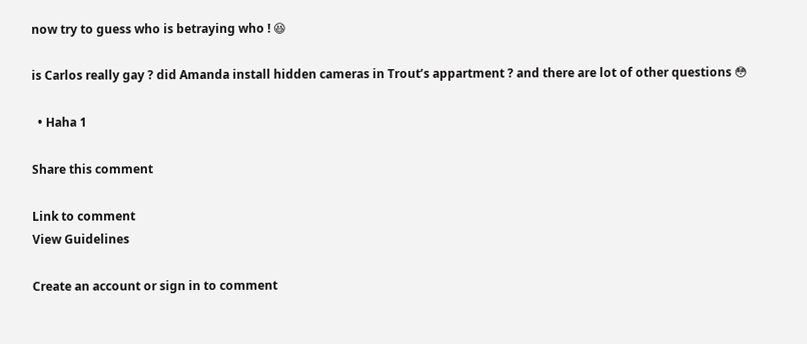now try to guess who is betraying who ! 😆

is Carlos really gay ? did Amanda install hidden cameras in Trout’s appartment ? and there are lot of other questions 😳

  • Haha 1

Share this comment

Link to comment
View Guidelines

Create an account or sign in to comment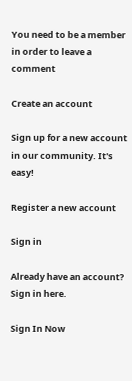You need to be a member in order to leave a comment

Create an account

Sign up for a new account in our community. It's easy!

Register a new account

Sign in

Already have an account? Sign in here.

Sign In Now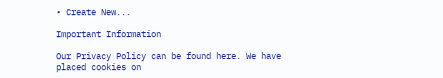• Create New...

Important Information

Our Privacy Policy can be found here. We have placed cookies on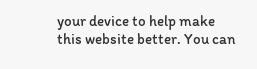your device to help make this website better. You can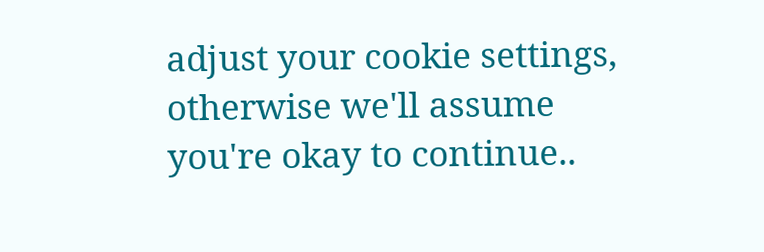adjust your cookie settings, otherwise we'll assume you're okay to continue..